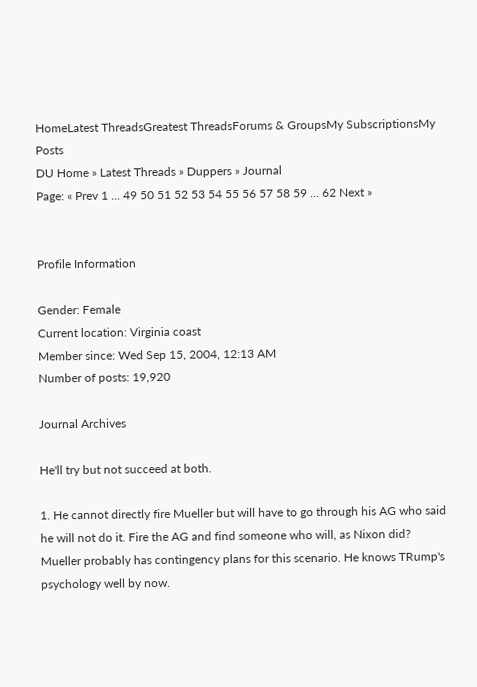HomeLatest ThreadsGreatest ThreadsForums & GroupsMy SubscriptionsMy Posts
DU Home » Latest Threads » Duppers » Journal
Page: « Prev 1 ... 49 50 51 52 53 54 55 56 57 58 59 ... 62 Next »


Profile Information

Gender: Female
Current location: Virginia coast
Member since: Wed Sep 15, 2004, 12:13 AM
Number of posts: 19,920

Journal Archives

He'll try but not succeed at both.

1. He cannot directly fire Mueller but will have to go through his AG who said he will not do it. Fire the AG and find someone who will, as Nixon did? Mueller probably has contingency plans for this scenario. He knows TRump's psychology well by now.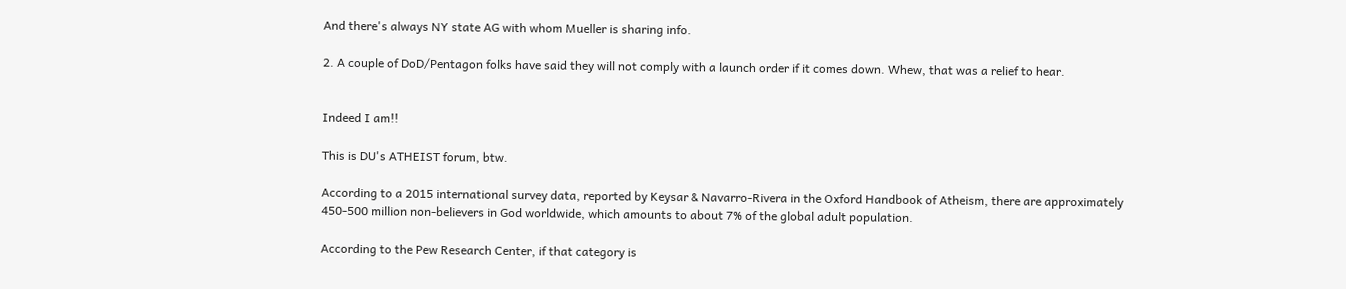And there's always NY state AG with whom Mueller is sharing info.

2. A couple of DoD/Pentagon folks have said they will not comply with a launch order if it comes down. Whew, that was a relief to hear.


Indeed I am!!

This is DU's ATHEIST forum, btw.

According to a 2015 international survey data, reported by Keysar & Navarro-Rivera in the Oxford Handbook of Atheism, there are approximately 450-500 million non-believers in God worldwide, which amounts to about 7% of the global adult population.

According to the Pew Research Center, if that category is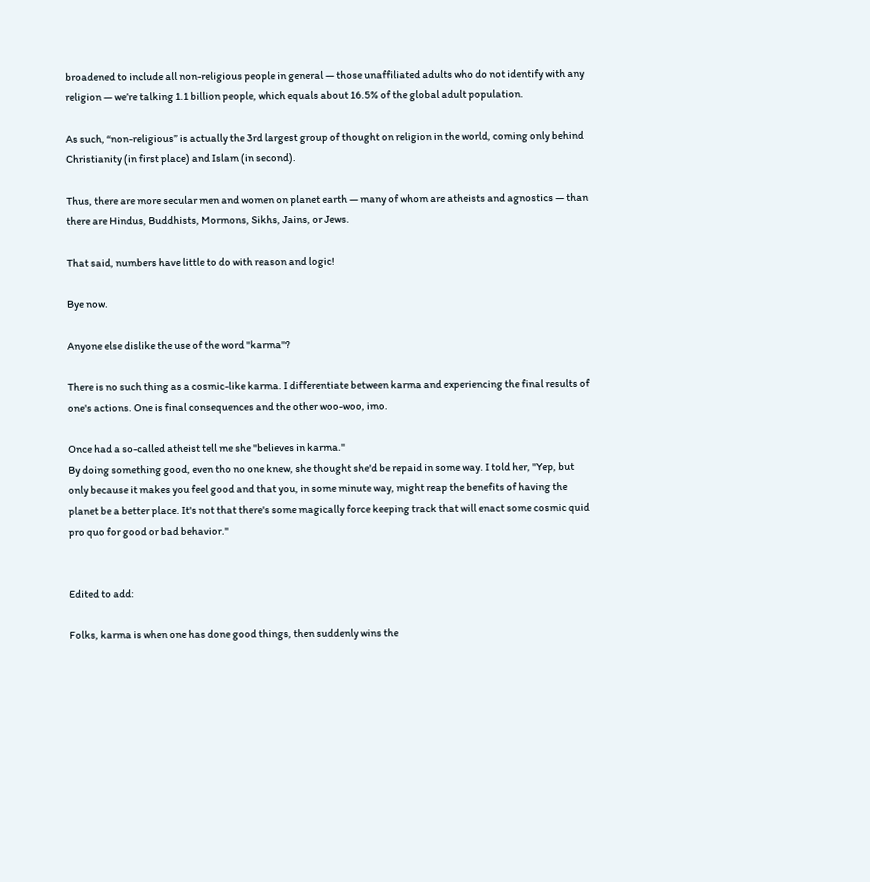broadened to include all non-religious people in general — those unaffiliated adults who do not identify with any religion — we’re talking 1.1 billion people, which equals about 16.5% of the global adult population.

As such, “non-religious” is actually the 3rd largest group of thought on religion in the world, coming only behind Christianity (in first place) and Islam (in second).

Thus, there are more secular men and women on planet earth — many of whom are atheists and agnostics — than there are Hindus, Buddhists, Mormons, Sikhs, Jains, or Jews.

That said, numbers have little to do with reason and logic!

Bye now.

Anyone else dislike the use of the word "karma"?

There is no such thing as a cosmic-like karma. I differentiate between karma and experiencing the final results of one's actions. One is final consequences and the other woo-woo, imo.

Once had a so-called atheist tell me she "believes in karma."
By doing something good, even tho no one knew, she thought she'd be repaid in some way. I told her, "Yep, but only because it makes you feel good and that you, in some minute way, might reap the benefits of having the planet be a better place. It's not that there's some magically force keeping track that will enact some cosmic quid pro quo for good or bad behavior."


Edited to add:

Folks, karma is when one has done good things, then suddenly wins the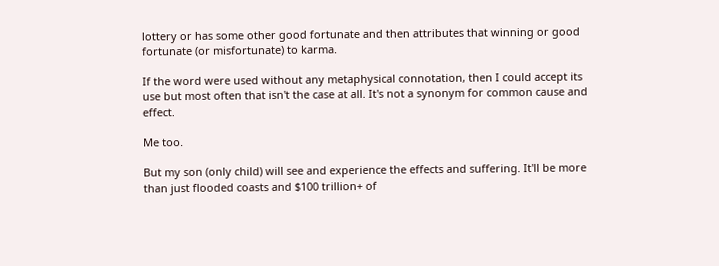lottery or has some other good fortunate and then attributes that winning or good fortunate (or misfortunate) to karma.

If the word were used without any metaphysical connotation, then I could accept its use but most often that isn't the case at all. It's not a synonym for common cause and effect.

Me too.

But my son (only child) will see and experience the effects and suffering. It'll be more than just flooded coasts and $100 trillion+ of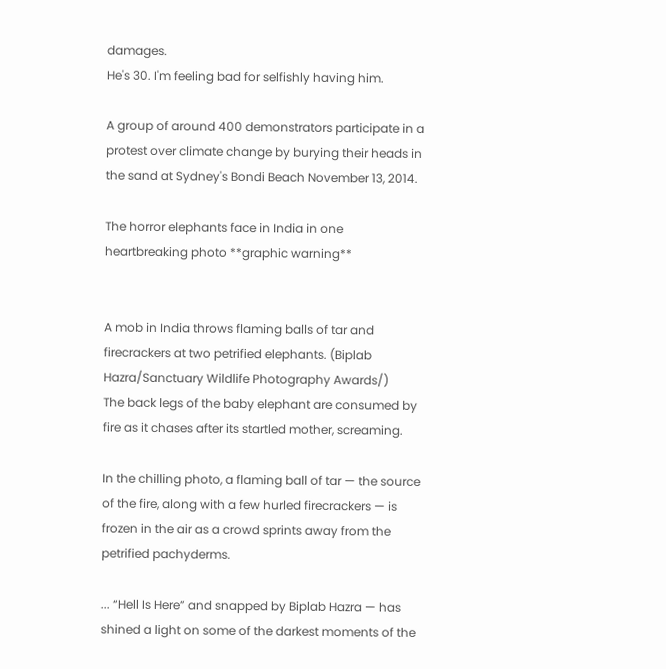damages.
He's 30. I'm feeling bad for selfishly having him.

A group of around 400 demonstrators participate in a protest over climate change by burying their heads in the sand at Sydney's Bondi Beach November 13, 2014.

The horror elephants face in India in one heartbreaking photo **graphic warning**


A mob in India throws flaming balls of tar and firecrackers at two petrified elephants. (Biplab Hazra/Sanctuary Wildlife Photography Awards/)
The back legs of the baby elephant are consumed by fire as it chases after its startled mother, screaming.

In the chilling photo, a flaming ball of tar — the source of the fire, along with a few hurled firecrackers — is frozen in the air as a crowd sprints away from the petrified pachyderms.

... “Hell Is Here” and snapped by Biplab Hazra — has shined a light on some of the darkest moments of the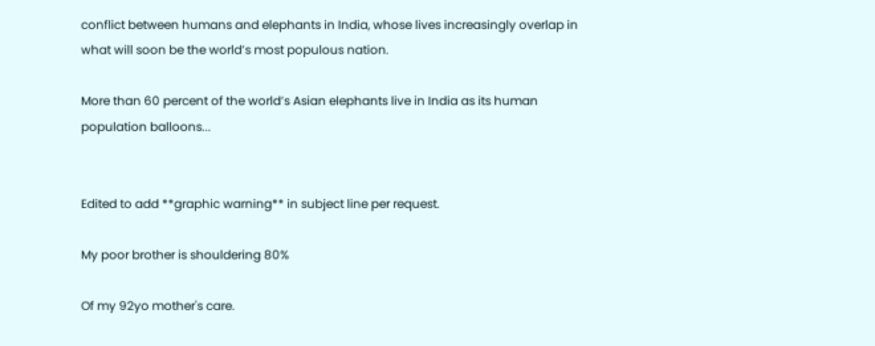conflict between humans and elephants in India, whose lives increasingly overlap in what will soon be the world’s most populous nation.

More than 60 percent of the world’s Asian elephants live in India as its human population balloons...


Edited to add **graphic warning** in subject line per request.

My poor brother is shouldering 80%

Of my 92yo mother's care.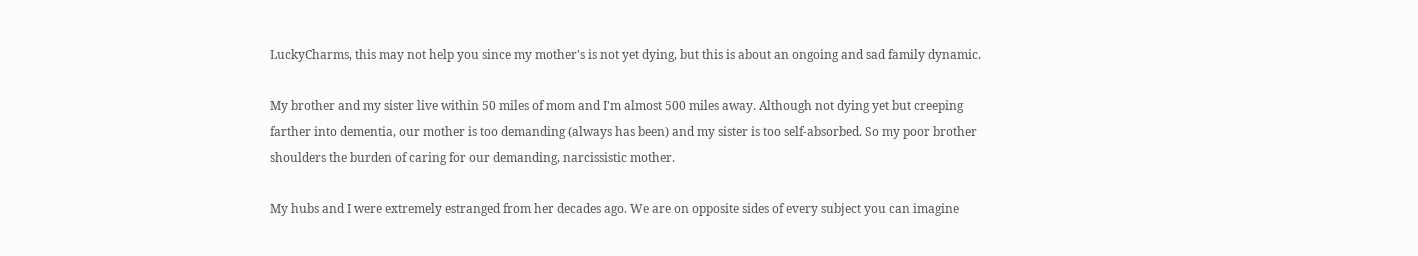LuckyCharms, this may not help you since my mother's is not yet dying, but this is about an ongoing and sad family dynamic.

My brother and my sister live within 50 miles of mom and I'm almost 500 miles away. Although not dying yet but creeping farther into dementia, our mother is too demanding (always has been) and my sister is too self-absorbed. So my poor brother shoulders the burden of caring for our demanding, narcissistic mother.

My hubs and I were extremely estranged from her decades ago. We are on opposite sides of every subject you can imagine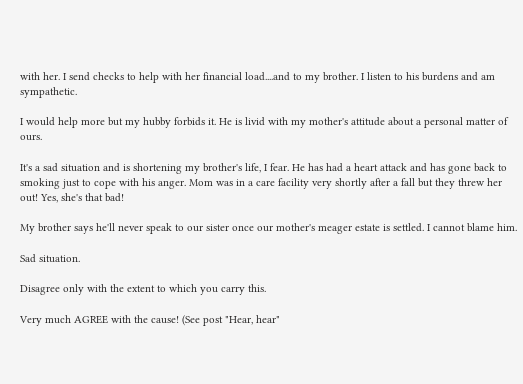with her. I send checks to help with her financial load....and to my brother. I listen to his burdens and am sympathetic.

I would help more but my hubby forbids it. He is livid with my mother's attitude about a personal matter of ours.

It's a sad situation and is shortening my brother's life, I fear. He has had a heart attack and has gone back to smoking just to cope with his anger. Mom was in a care facility very shortly after a fall but they threw her out! Yes, she's that bad!

My brother says he'll never speak to our sister once our mother's meager estate is settled. I cannot blame him.

Sad situation.

Disagree only with the extent to which you carry this.

Very much AGREE with the cause! (See post "Hear, hear"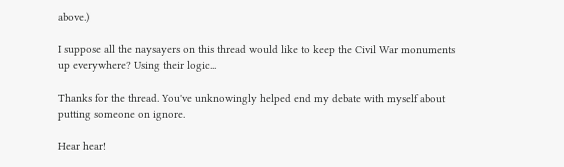above.)

I suppose all the naysayers on this thread would like to keep the Civil War monuments up everywhere? Using their logic...

Thanks for the thread. You've unknowingly helped end my debate with myself about putting someone on ignore.

Hear hear!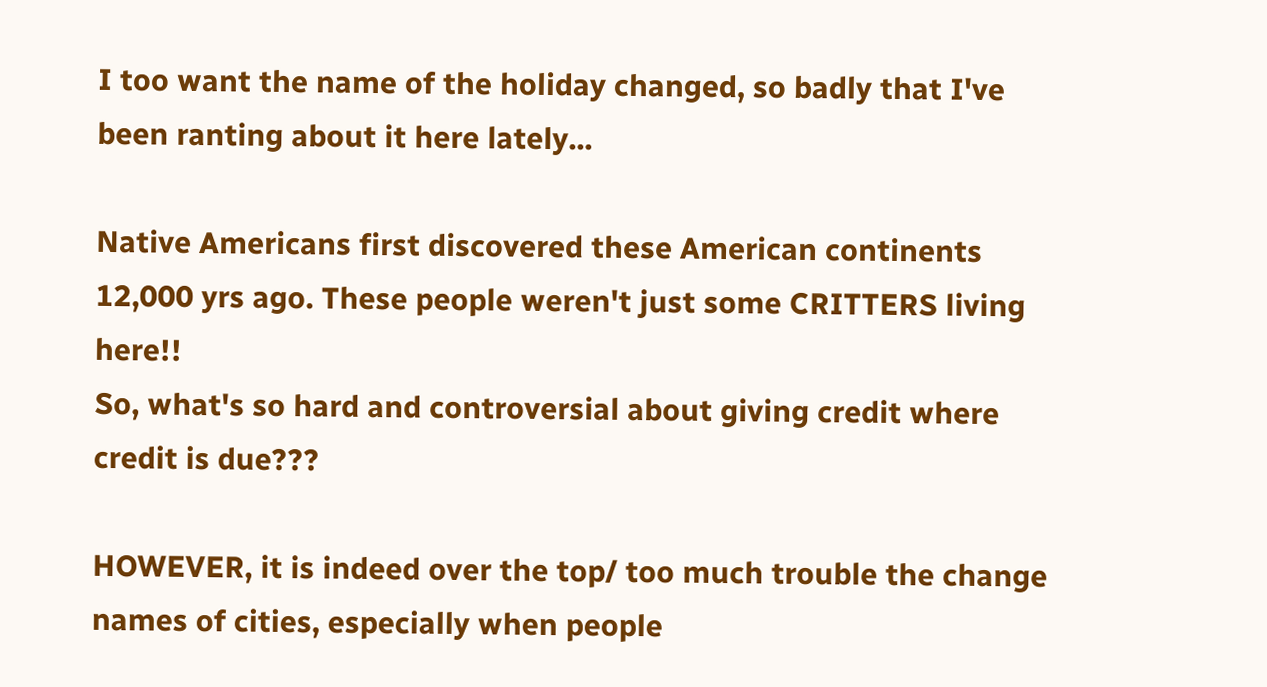I too want the name of the holiday changed, so badly that I've been ranting about it here lately...

Native Americans first discovered these American continents 12,000 yrs ago. These people weren't just some CRITTERS living here!!
So, what's so hard and controversial about giving credit where credit is due???

HOWEVER, it is indeed over the top/ too much trouble the change names of cities, especially when people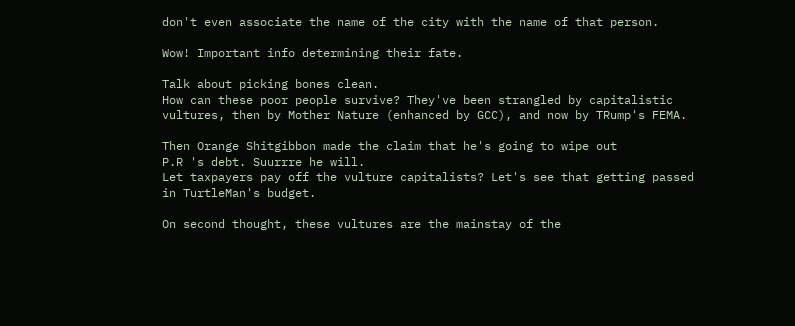don't even associate the name of the city with the name of that person.

Wow! Important info determining their fate.

Talk about picking bones clean.
How can these poor people survive? They've been strangled by capitalistic vultures, then by Mother Nature (enhanced by GCC), and now by TRump's FEMA.

Then Orange Shitgibbon made the claim that he's going to wipe out
P.R 's debt. Suurrre he will.
Let taxpayers pay off the vulture capitalists? Let's see that getting passed in TurtleMan's budget.

On second thought, these vultures are the mainstay of the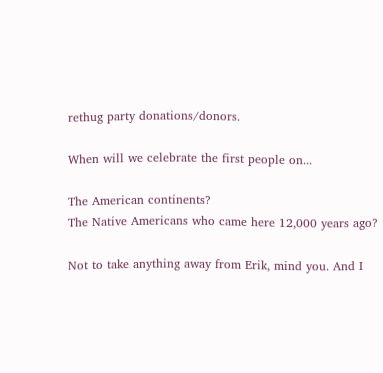rethug party donations/donors.

When will we celebrate the first people on...

The American continents?
The Native Americans who came here 12,000 years ago?

Not to take anything away from Erik, mind you. And I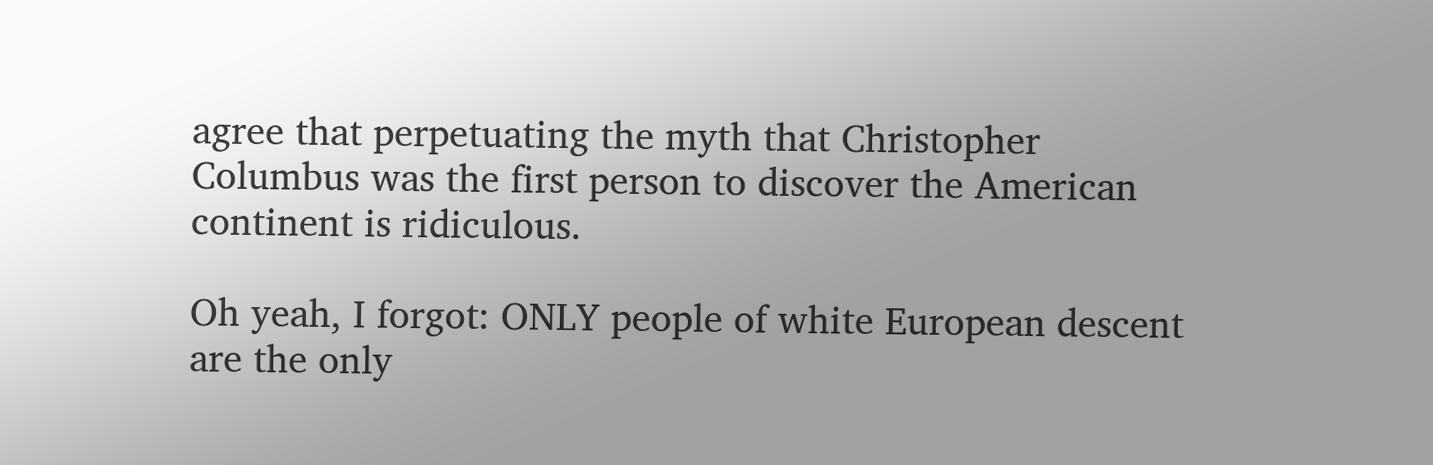agree that perpetuating the myth that Christopher Columbus was the first person to discover the American continent is ridiculous.

Oh yeah, I forgot: ONLY people of white European descent are the only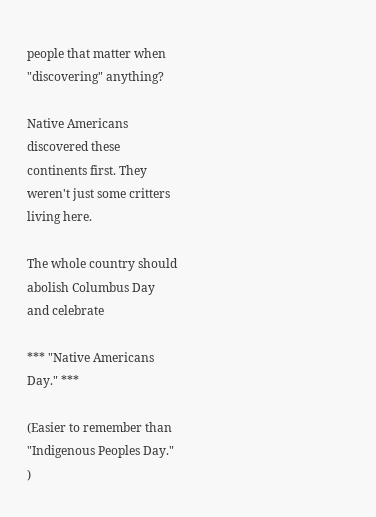people that matter when "discovering" anything?

Native Americans discovered these continents first. They weren't just some critters living here.

The whole country should abolish Columbus Day and celebrate

*** "Native Americans Day." ***

(Easier to remember than "Indigenous Peoples Day." )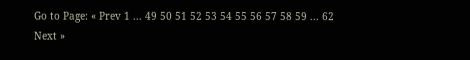Go to Page: « Prev 1 ... 49 50 51 52 53 54 55 56 57 58 59 ... 62 Next »